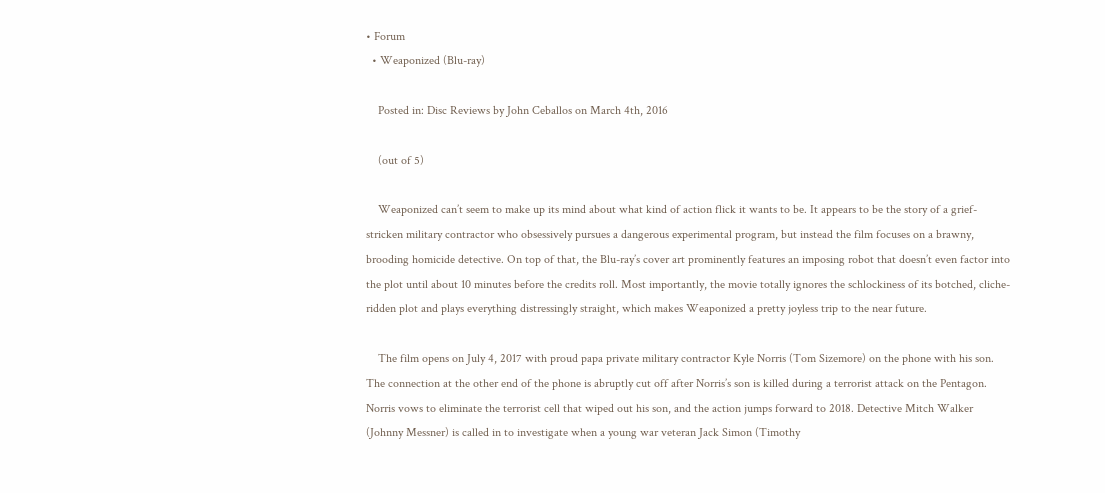• Forum
  • Weaponized (Blu-ray)

    Posted in: Disc Reviews by John Ceballos on March 4th, 2016

    (out of 5)

    Weaponized can’t seem to make up its mind about what kind of action flick it wants to be. It appears to be the story of a grief-stricken military contractor who obsessively pursues a dangerous experimental program, but instead the film focuses on a brawny, brooding homicide detective. On top of that, the Blu-ray’s cover art prominently features an imposing robot that doesn’t even factor into the plot until about 10 minutes before the credits roll. Most importantly, the movie totally ignores the schlockiness of its botched, cliche-ridden plot and plays everything distressingly straight, which makes Weaponized a pretty joyless trip to the near future.

    The film opens on July 4, 2017 with proud papa private military contractor Kyle Norris (Tom Sizemore) on the phone with his son. The connection at the other end of the phone is abruptly cut off after Norris’s son is killed during a terrorist attack on the Pentagon. Norris vows to eliminate the terrorist cell that wiped out his son, and the action jumps forward to 2018. Detective Mitch Walker (Johnny Messner) is called in to investigate when a young war veteran Jack Simon (Timothy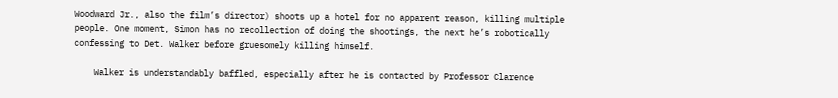Woodward Jr., also the film’s director) shoots up a hotel for no apparent reason, killing multiple people. One moment, Simon has no recollection of doing the shootings, the next he’s robotically confessing to Det. Walker before gruesomely killing himself.

    Walker is understandably baffled, especially after he is contacted by Professor Clarence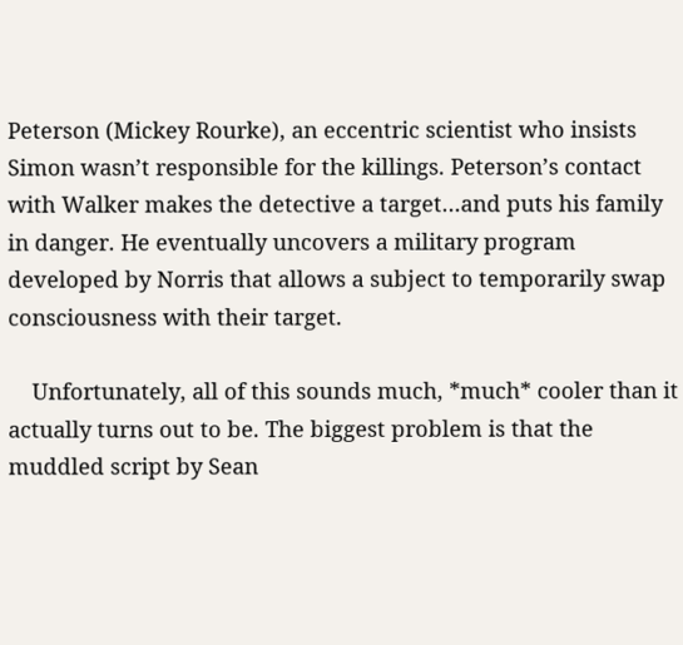Peterson (Mickey Rourke), an eccentric scientist who insists Simon wasn’t responsible for the killings. Peterson’s contact with Walker makes the detective a target…and puts his family in danger. He eventually uncovers a military program developed by Norris that allows a subject to temporarily swap consciousness with their target.

    Unfortunately, all of this sounds much, *much* cooler than it actually turns out to be. The biggest problem is that the muddled script by Sean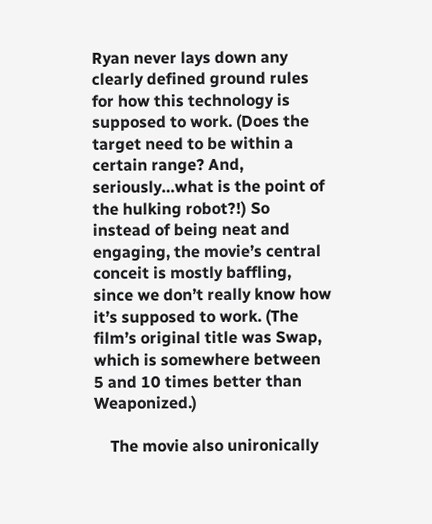Ryan never lays down any clearly defined ground rules for how this technology is supposed to work. (Does the target need to be within a certain range? And, seriously…what is the point of the hulking robot?!) So instead of being neat and engaging, the movie’s central conceit is mostly baffling, since we don’t really know how it’s supposed to work. (The film’s original title was Swap, which is somewhere between 5 and 10 times better than Weaponized.)

    The movie also unironically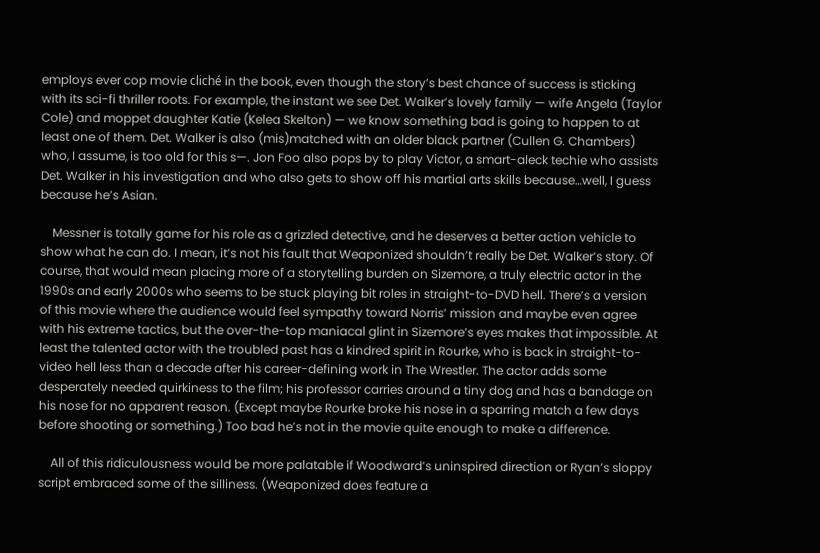employs ever cop movie cliché in the book, even though the story’s best chance of success is sticking with its sci-fi thriller roots. For example, the instant we see Det. Walker’s lovely family — wife Angela (Taylor Cole) and moppet daughter Katie (Kelea Skelton) — we know something bad is going to happen to at least one of them. Det. Walker is also (mis)matched with an older black partner (Cullen G. Chambers) who, I assume, is too old for this s—. Jon Foo also pops by to play Victor, a smart-aleck techie who assists Det. Walker in his investigation and who also gets to show off his martial arts skills because…well, I guess because he’s Asian.

    Messner is totally game for his role as a grizzled detective, and he deserves a better action vehicle to show what he can do. I mean, it’s not his fault that Weaponized shouldn’t really be Det. Walker’s story. Of course, that would mean placing more of a storytelling burden on Sizemore, a truly electric actor in the 1990s and early 2000s who seems to be stuck playing bit roles in straight-to-DVD hell. There’s a version of this movie where the audience would feel sympathy toward Norris’ mission and maybe even agree with his extreme tactics, but the over-the-top maniacal glint in Sizemore’s eyes makes that impossible. At least the talented actor with the troubled past has a kindred spirit in Rourke, who is back in straight-to-video hell less than a decade after his career-defining work in The Wrestler. The actor adds some desperately needed quirkiness to the film; his professor carries around a tiny dog and has a bandage on his nose for no apparent reason. (Except maybe Rourke broke his nose in a sparring match a few days before shooting or something.) Too bad he’s not in the movie quite enough to make a difference.

    All of this ridiculousness would be more palatable if Woodward’s uninspired direction or Ryan’s sloppy script embraced some of the silliness. (Weaponized does feature a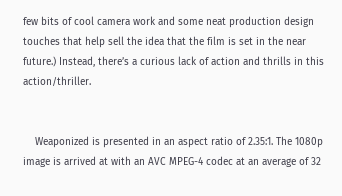few bits of cool camera work and some neat production design touches that help sell the idea that the film is set in the near future.) Instead, there’s a curious lack of action and thrills in this action/thriller.


    Weaponized is presented in an aspect ratio of 2.35:1. The 1080p image is arrived at with an AVC MPEG-4 codec at an average of 32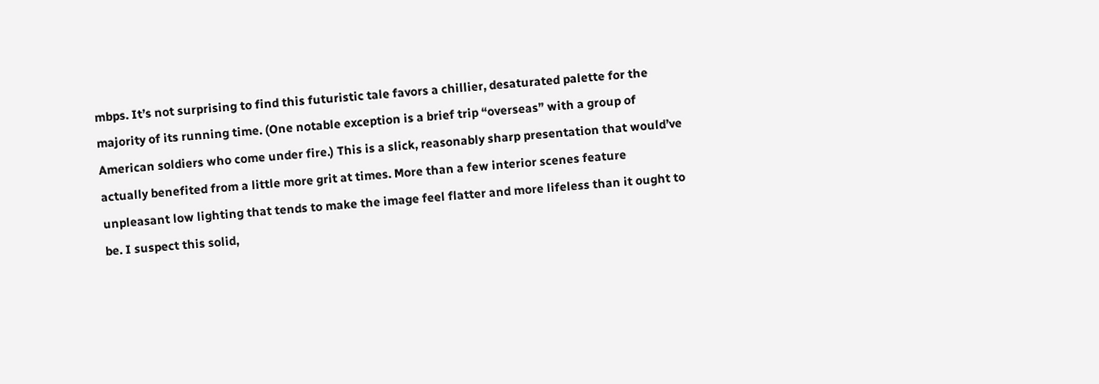mbps. It’s not surprising to find this futuristic tale favors a chillier, desaturated palette for the majority of its running time. (One notable exception is a brief trip “overseas” with a group of American soldiers who come under fire.) This is a slick, reasonably sharp presentation that would’ve actually benefited from a little more grit at times. More than a few interior scenes feature unpleasant low lighting that tends to make the image feel flatter and more lifeless than it ought to be. I suspect this solid,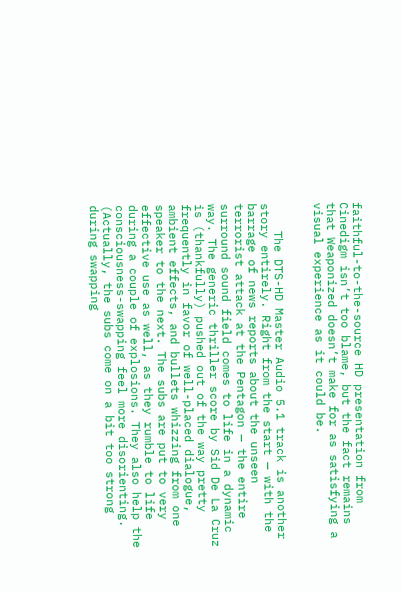faithful-to-the-source HD presentation from Cinedigm isn’t too blame, but the fact remains that Weaponized doesn’t make for as satisfying a visual experience as it could be.


    The DTS-HD Master Audio 5.1 track is another story entirely. Right from the start — with the barrage of news reports about the unseen terrorist attack at the Pentagon — the entire surround sound field comes to life in a dynamic way. The generic thriller score by Sid De La Cruz is (thankfully) pushed out of the way pretty frequently in favor of well-placed dialogue, ambient effects, and bullets whizzing from one speaker to the next. The subs are put to very effective use as well, as they rumble to life during a couple of explosions. They also help the consciousness-swapping feel more disorienting. (Actually, the subs come on a bit too strong during swapping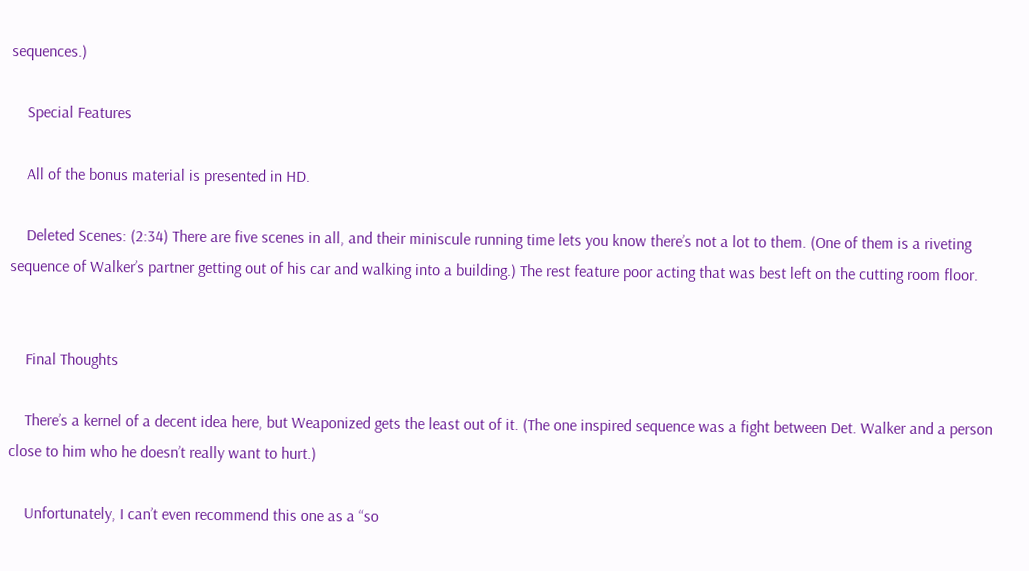sequences.)

    Special Features

    All of the bonus material is presented in HD.

    Deleted Scenes: (2:34) There are five scenes in all, and their miniscule running time lets you know there’s not a lot to them. (One of them is a riveting sequence of Walker’s partner getting out of his car and walking into a building.) The rest feature poor acting that was best left on the cutting room floor.


    Final Thoughts

    There’s a kernel of a decent idea here, but Weaponized gets the least out of it. (The one inspired sequence was a fight between Det. Walker and a person close to him who he doesn’t really want to hurt.)

    Unfortunately, I can’t even recommend this one as a “so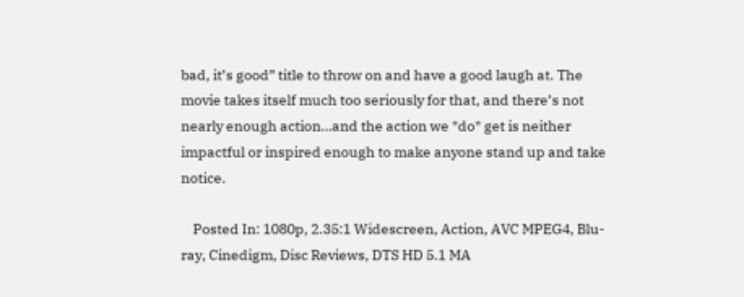bad, it’s good” title to throw on and have a good laugh at. The movie takes itself much too seriously for that, and there’s not nearly enough action…and the action we *do* get is neither impactful or inspired enough to make anyone stand up and take notice.

    Posted In: 1080p, 2.35:1 Widescreen, Action, AVC MPEG4, Blu-ray, Cinedigm, Disc Reviews, DTS HD 5.1 MA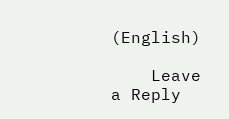(English)

    Leave a Reply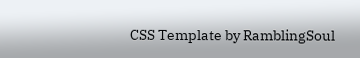CSS Template by RamblingSoul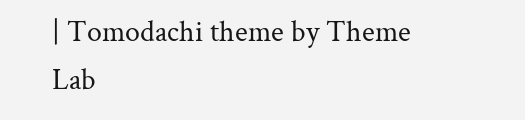| Tomodachi theme by Theme Lab